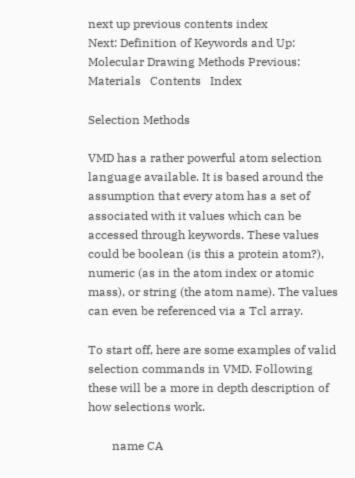next up previous contents index
Next: Definition of Keywords and Up: Molecular Drawing Methods Previous: Materials   Contents   Index

Selection Methods

VMD has a rather powerful atom selection language available. It is based around the assumption that every atom has a set of associated with it values which can be accessed through keywords. These values could be boolean (is this a protein atom?), numeric (as in the atom index or atomic mass), or string (the atom name). The values can even be referenced via a Tcl array.

To start off, here are some examples of valid selection commands in VMD. Following these will be a more in depth description of how selections work.

        name CA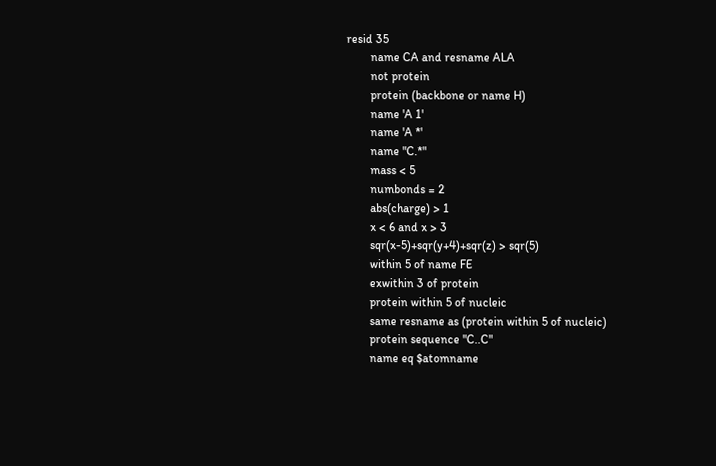resid 35
        name CA and resname ALA
        not protein
        protein (backbone or name H)
        name 'A 1'
        name 'A *'
        name "C.*"
        mass < 5
        numbonds = 2
        abs(charge) > 1
        x < 6 and x > 3
        sqr(x-5)+sqr(y+4)+sqr(z) > sqr(5)
        within 5 of name FE
        exwithin 3 of protein
        protein within 5 of nucleic
        same resname as (protein within 5 of nucleic)
        protein sequence "C..C"
        name eq $atomname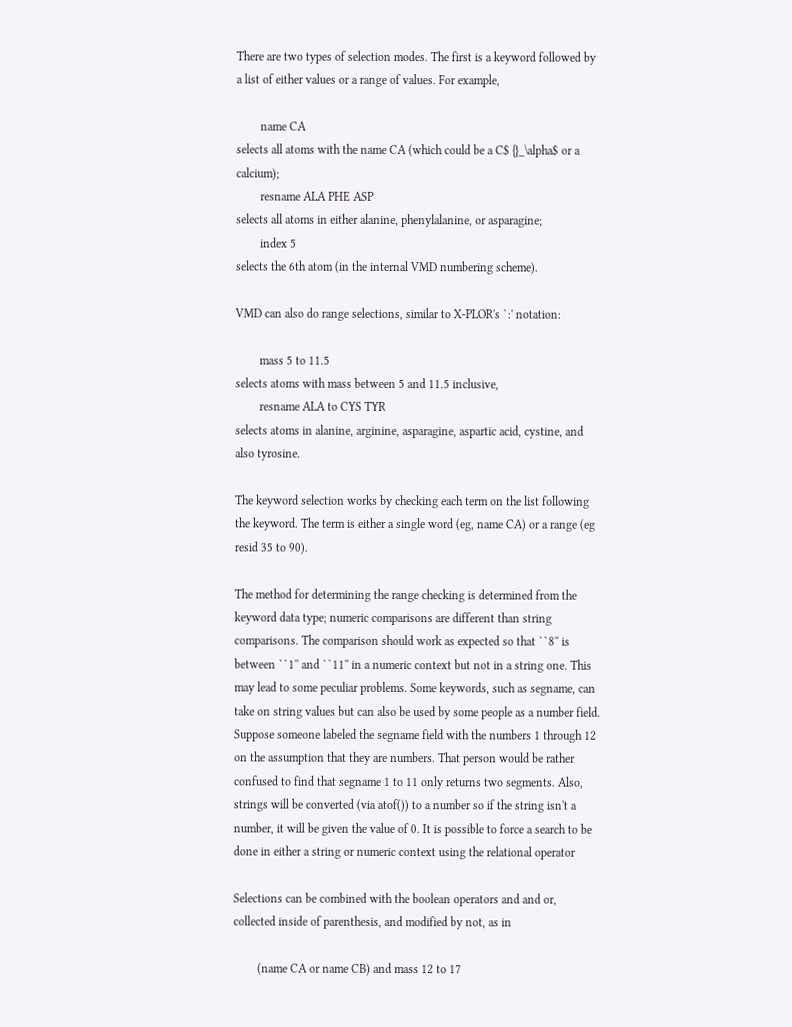There are two types of selection modes. The first is a keyword followed by a list of either values or a range of values. For example,

        name CA
selects all atoms with the name CA (which could be a C$ {}_\alpha$ or a calcium);
        resname ALA PHE ASP
selects all atoms in either alanine, phenylalanine, or asparagine;
        index 5
selects the 6th atom (in the internal VMD numbering scheme).

VMD can also do range selections, similar to X-PLOR's `:' notation:

        mass 5 to 11.5
selects atoms with mass between 5 and 11.5 inclusive,
        resname ALA to CYS TYR
selects atoms in alanine, arginine, asparagine, aspartic acid, cystine, and also tyrosine.

The keyword selection works by checking each term on the list following the keyword. The term is either a single word (eg, name CA) or a range (eg resid 35 to 90).

The method for determining the range checking is determined from the keyword data type; numeric comparisons are different than string comparisons. The comparison should work as expected so that ``8'' is between ``1'' and ``11'' in a numeric context but not in a string one. This may lead to some peculiar problems. Some keywords, such as segname, can take on string values but can also be used by some people as a number field. Suppose someone labeled the segname field with the numbers 1 through 12 on the assumption that they are numbers. That person would be rather confused to find that segname 1 to 11 only returns two segments. Also, strings will be converted (via atof()) to a number so if the string isn't a number, it will be given the value of 0. It is possible to force a search to be done in either a string or numeric context using the relational operator

Selections can be combined with the boolean operators and and or, collected inside of parenthesis, and modified by not, as in

        (name CA or name CB) and mass 12 to 17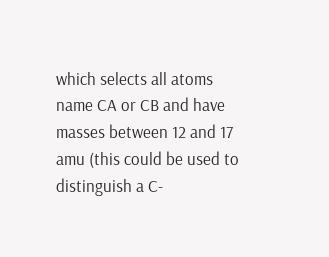which selects all atoms name CA or CB and have masses between 12 and 17 amu (this could be used to distinguish a C-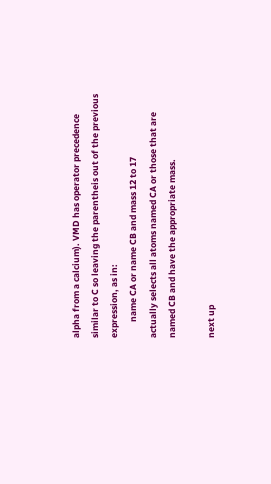alpha from a calcium). VMD has operator precedence similar to C so leaving the parentheis out of the previous expression, as in:
        name CA or name CB and mass 12 to 17
actually selects all atoms named CA or those that are named CB and have the appropriate mass.

next up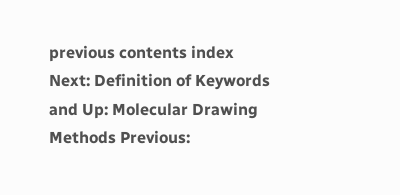previous contents index
Next: Definition of Keywords and Up: Molecular Drawing Methods Previous: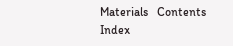Materials   Contents   Index